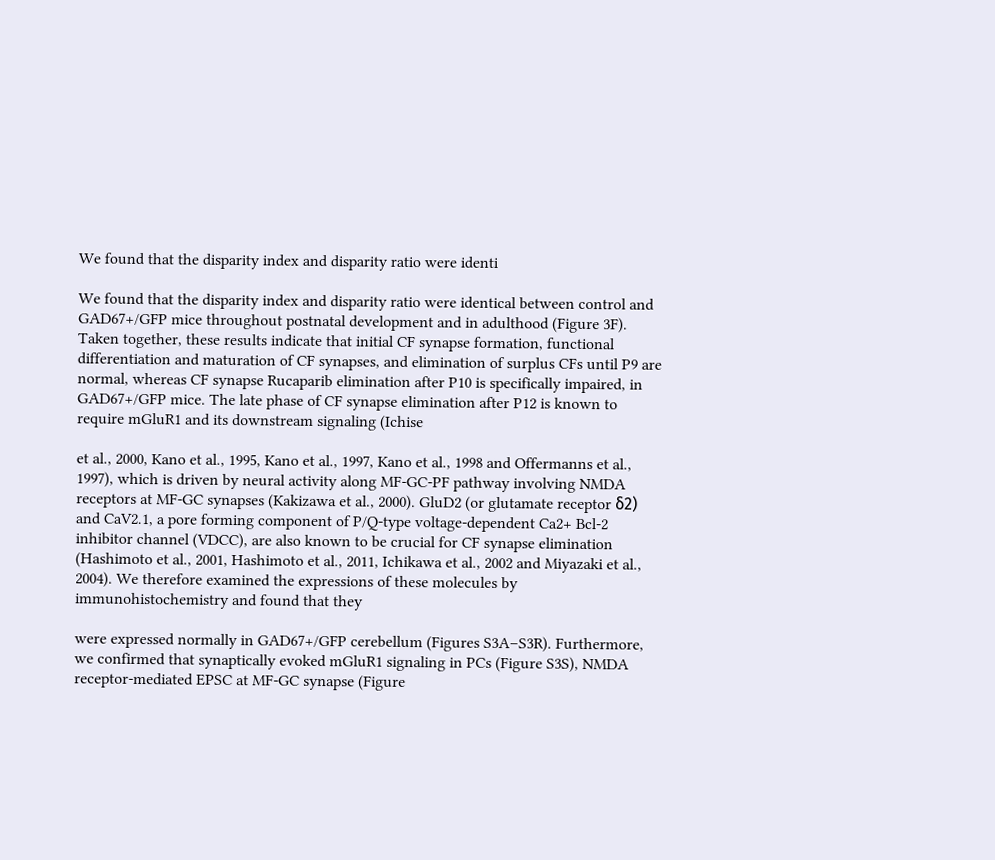We found that the disparity index and disparity ratio were identi

We found that the disparity index and disparity ratio were identical between control and GAD67+/GFP mice throughout postnatal development and in adulthood (Figure 3F). Taken together, these results indicate that initial CF synapse formation, functional differentiation and maturation of CF synapses, and elimination of surplus CFs until P9 are normal, whereas CF synapse Rucaparib elimination after P10 is specifically impaired, in GAD67+/GFP mice. The late phase of CF synapse elimination after P12 is known to require mGluR1 and its downstream signaling (Ichise

et al., 2000, Kano et al., 1995, Kano et al., 1997, Kano et al., 1998 and Offermanns et al., 1997), which is driven by neural activity along MF-GC-PF pathway involving NMDA receptors at MF-GC synapses (Kakizawa et al., 2000). GluD2 (or glutamate receptor δ2) and CaV2.1, a pore forming component of P/Q-type voltage-dependent Ca2+ Bcl-2 inhibitor channel (VDCC), are also known to be crucial for CF synapse elimination (Hashimoto et al., 2001, Hashimoto et al., 2011, Ichikawa et al., 2002 and Miyazaki et al., 2004). We therefore examined the expressions of these molecules by immunohistochemistry and found that they

were expressed normally in GAD67+/GFP cerebellum (Figures S3A–S3R). Furthermore, we confirmed that synaptically evoked mGluR1 signaling in PCs (Figure S3S), NMDA receptor-mediated EPSC at MF-GC synapse (Figure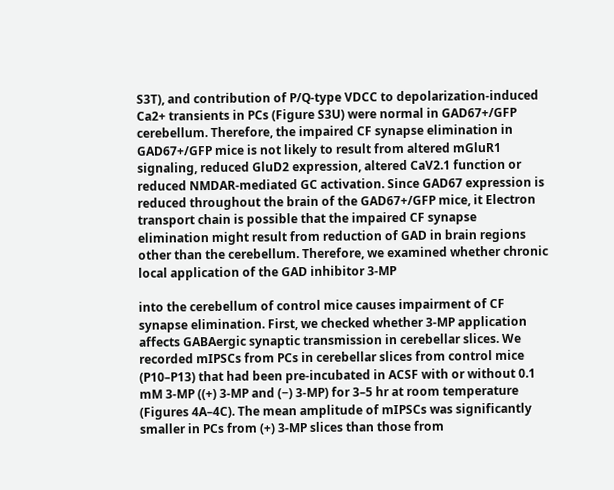S3T), and contribution of P/Q-type VDCC to depolarization-induced Ca2+ transients in PCs (Figure S3U) were normal in GAD67+/GFP cerebellum. Therefore, the impaired CF synapse elimination in GAD67+/GFP mice is not likely to result from altered mGluR1 signaling, reduced GluD2 expression, altered CaV2.1 function or reduced NMDAR-mediated GC activation. Since GAD67 expression is reduced throughout the brain of the GAD67+/GFP mice, it Electron transport chain is possible that the impaired CF synapse elimination might result from reduction of GAD in brain regions other than the cerebellum. Therefore, we examined whether chronic local application of the GAD inhibitor 3-MP

into the cerebellum of control mice causes impairment of CF synapse elimination. First, we checked whether 3-MP application affects GABAergic synaptic transmission in cerebellar slices. We recorded mIPSCs from PCs in cerebellar slices from control mice (P10–P13) that had been pre-incubated in ACSF with or without 0.1 mM 3-MP ((+) 3-MP and (−) 3-MP) for 3–5 hr at room temperature (Figures 4A–4C). The mean amplitude of mIPSCs was significantly smaller in PCs from (+) 3-MP slices than those from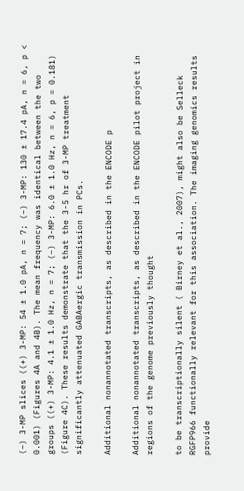(−) 3-MP slices ((+) 3-MP: 54 ± 1.0 pA, n = 7; (−) 3-MP: 130 ± 17.4 pA, n = 6, p < 0.001) (Figures 4A and 4B). The mean frequency was identical between the two groups ((+) 3-MP: 4.1 ± 1.0 Hz, n = 7; (−) 3-MP: 6.0 ± 1.0 Hz, n = 6, p = 0.181) (Figure 4C). These results demonstrate that the 3-5 hr of 3-MP treatment significantly attenuated GABAergic transmission in PCs.

Additional nonannotated transcripts, as described in the ENCODE p

Additional nonannotated transcripts, as described in the ENCODE pilot project in regions of the genome previously thought

to be transcriptionally silent ( Birney et al., 2007), might also be Selleck RGFP966 functionally relevant for this association. The imaging genomics results provide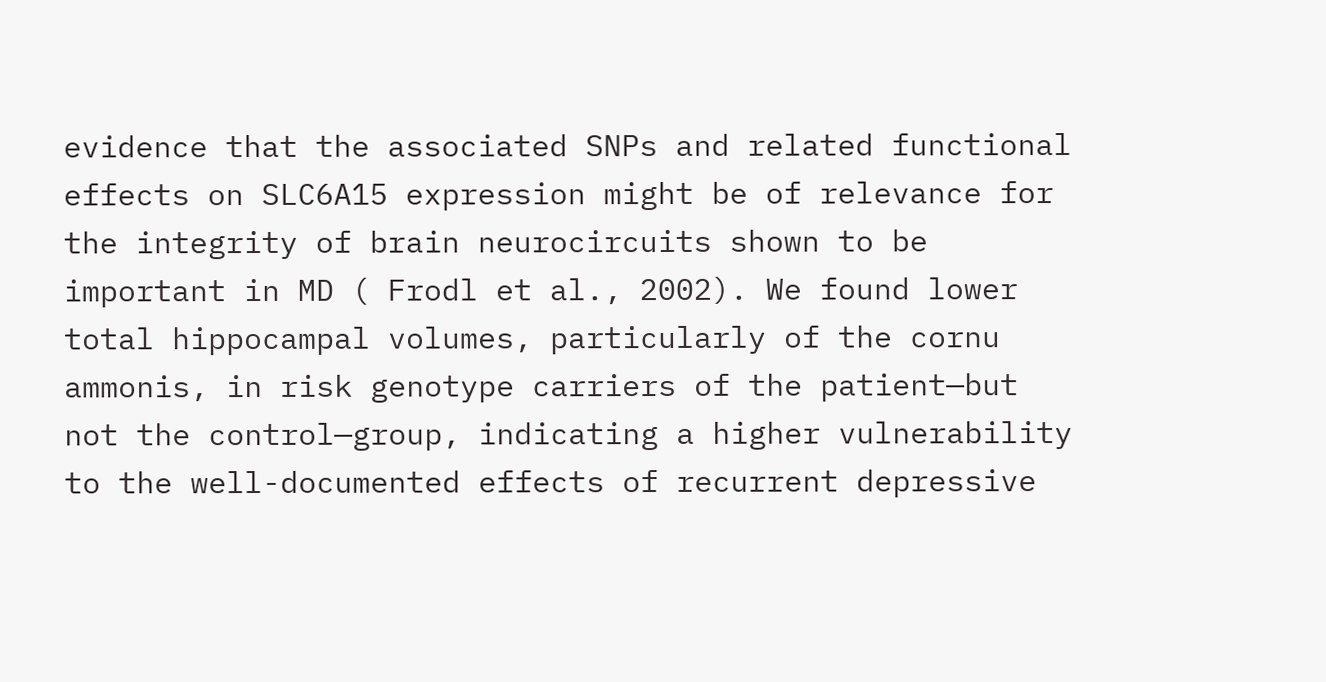evidence that the associated SNPs and related functional effects on SLC6A15 expression might be of relevance for the integrity of brain neurocircuits shown to be important in MD ( Frodl et al., 2002). We found lower total hippocampal volumes, particularly of the cornu ammonis, in risk genotype carriers of the patient—but not the control—group, indicating a higher vulnerability to the well-documented effects of recurrent depressive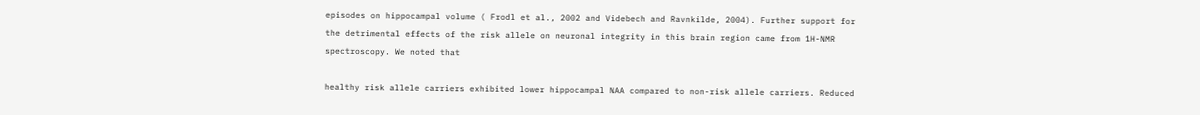episodes on hippocampal volume ( Frodl et al., 2002 and Videbech and Ravnkilde, 2004). Further support for the detrimental effects of the risk allele on neuronal integrity in this brain region came from 1H-NMR spectroscopy. We noted that

healthy risk allele carriers exhibited lower hippocampal NAA compared to non-risk allele carriers. Reduced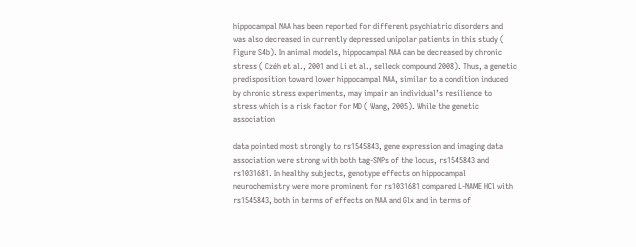hippocampal NAA has been reported for different psychiatric disorders and was also decreased in currently depressed unipolar patients in this study ( Figure S4b). In animal models, hippocampal NAA can be decreased by chronic stress ( Czéh et al., 2001 and Li et al., selleck compound 2008). Thus, a genetic predisposition toward lower hippocampal NAA, similar to a condition induced by chronic stress experiments, may impair an individual’s resilience to stress which is a risk factor for MD ( Wang, 2005). While the genetic association

data pointed most strongly to rs1545843, gene expression and imaging data association were strong with both tag-SNPs of the locus, rs1545843 and rs1031681. In healthy subjects, genotype effects on hippocampal neurochemistry were more prominent for rs1031681 compared L-NAME HCl with rs1545843, both in terms of effects on NAA and Glx and in terms of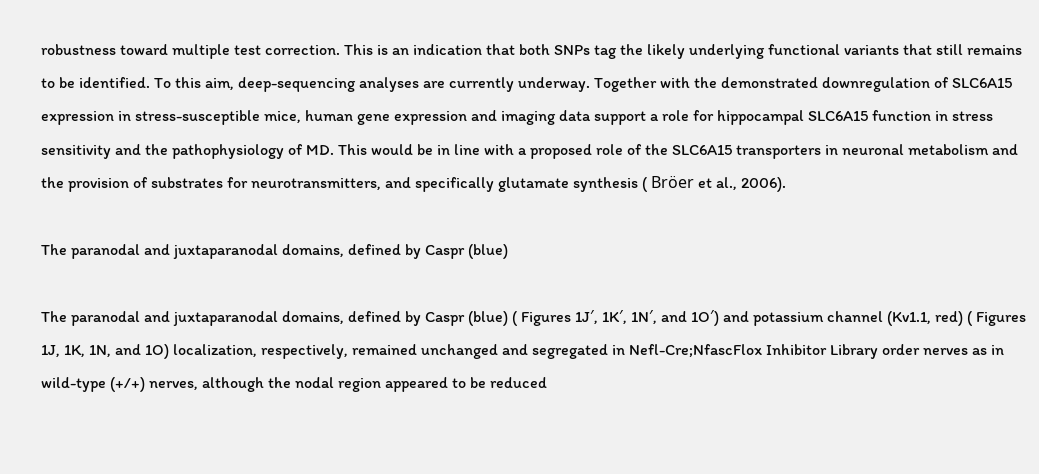robustness toward multiple test correction. This is an indication that both SNPs tag the likely underlying functional variants that still remains to be identified. To this aim, deep-sequencing analyses are currently underway. Together with the demonstrated downregulation of SLC6A15 expression in stress-susceptible mice, human gene expression and imaging data support a role for hippocampal SLC6A15 function in stress sensitivity and the pathophysiology of MD. This would be in line with a proposed role of the SLC6A15 transporters in neuronal metabolism and the provision of substrates for neurotransmitters, and specifically glutamate synthesis ( Bröer et al., 2006).

The paranodal and juxtaparanodal domains, defined by Caspr (blue)

The paranodal and juxtaparanodal domains, defined by Caspr (blue) ( Figures 1J′, 1K′, 1N′, and 1O′) and potassium channel (Kv1.1, red) ( Figures 1J, 1K, 1N, and 1O) localization, respectively, remained unchanged and segregated in Nefl-Cre;NfascFlox Inhibitor Library order nerves as in wild-type (+/+) nerves, although the nodal region appeared to be reduced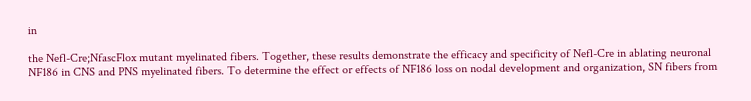in

the Nefl-Cre;NfascFlox mutant myelinated fibers. Together, these results demonstrate the efficacy and specificity of Nefl-Cre in ablating neuronal NF186 in CNS and PNS myelinated fibers. To determine the effect or effects of NF186 loss on nodal development and organization, SN fibers from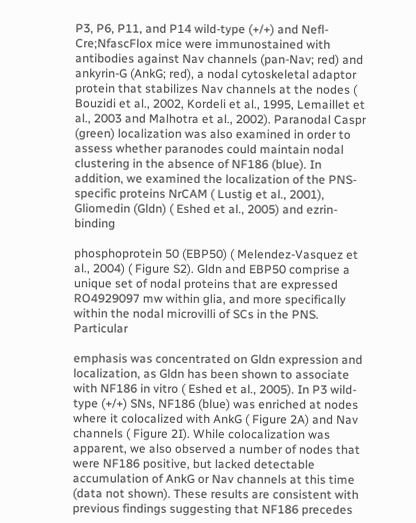P3, P6, P11, and P14 wild-type (+/+) and Nefl-Cre;NfascFlox mice were immunostained with antibodies against Nav channels (pan-Nav; red) and ankyrin-G (AnkG; red), a nodal cytoskeletal adaptor protein that stabilizes Nav channels at the nodes ( Bouzidi et al., 2002, Kordeli et al., 1995, Lemaillet et al., 2003 and Malhotra et al., 2002). Paranodal Caspr (green) localization was also examined in order to assess whether paranodes could maintain nodal clustering in the absence of NF186 (blue). In addition, we examined the localization of the PNS-specific proteins NrCAM ( Lustig et al., 2001), Gliomedin (Gldn) ( Eshed et al., 2005) and ezrin-binding

phosphoprotein 50 (EBP50) ( Melendez-Vasquez et al., 2004) ( Figure S2). Gldn and EBP50 comprise a unique set of nodal proteins that are expressed RO4929097 mw within glia, and more specifically within the nodal microvilli of SCs in the PNS. Particular

emphasis was concentrated on Gldn expression and localization, as Gldn has been shown to associate with NF186 in vitro ( Eshed et al., 2005). In P3 wild-type (+/+) SNs, NF186 (blue) was enriched at nodes where it colocalized with AnkG ( Figure 2A) and Nav channels ( Figure 2I). While colocalization was apparent, we also observed a number of nodes that were NF186 positive, but lacked detectable accumulation of AnkG or Nav channels at this time (data not shown). These results are consistent with previous findings suggesting that NF186 precedes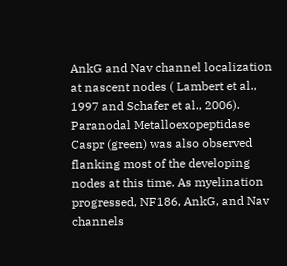AnkG and Nav channel localization at nascent nodes ( Lambert et al., 1997 and Schafer et al., 2006). Paranodal Metalloexopeptidase Caspr (green) was also observed flanking most of the developing nodes at this time. As myelination progressed, NF186, AnkG, and Nav channels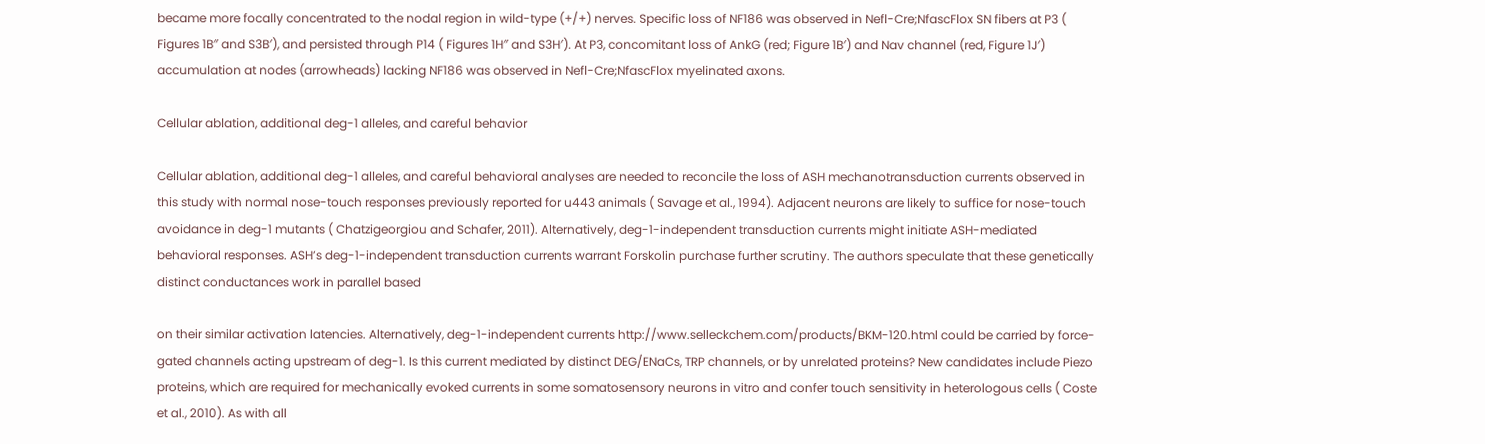became more focally concentrated to the nodal region in wild-type (+/+) nerves. Specific loss of NF186 was observed in Nefl-Cre;NfascFlox SN fibers at P3 ( Figures 1B″ and S3B′), and persisted through P14 ( Figures 1H″ and S3H′). At P3, concomitant loss of AnkG (red; Figure 1B′) and Nav channel (red, Figure 1J′) accumulation at nodes (arrowheads) lacking NF186 was observed in Nefl-Cre;NfascFlox myelinated axons.

Cellular ablation, additional deg-1 alleles, and careful behavior

Cellular ablation, additional deg-1 alleles, and careful behavioral analyses are needed to reconcile the loss of ASH mechanotransduction currents observed in this study with normal nose-touch responses previously reported for u443 animals ( Savage et al., 1994). Adjacent neurons are likely to suffice for nose-touch avoidance in deg-1 mutants ( Chatzigeorgiou and Schafer, 2011). Alternatively, deg-1-independent transduction currents might initiate ASH-mediated behavioral responses. ASH’s deg-1-independent transduction currents warrant Forskolin purchase further scrutiny. The authors speculate that these genetically distinct conductances work in parallel based

on their similar activation latencies. Alternatively, deg-1-independent currents http://www.selleckchem.com/products/BKM-120.html could be carried by force-gated channels acting upstream of deg-1. Is this current mediated by distinct DEG/ENaCs, TRP channels, or by unrelated proteins? New candidates include Piezo proteins, which are required for mechanically evoked currents in some somatosensory neurons in vitro and confer touch sensitivity in heterologous cells ( Coste et al., 2010). As with all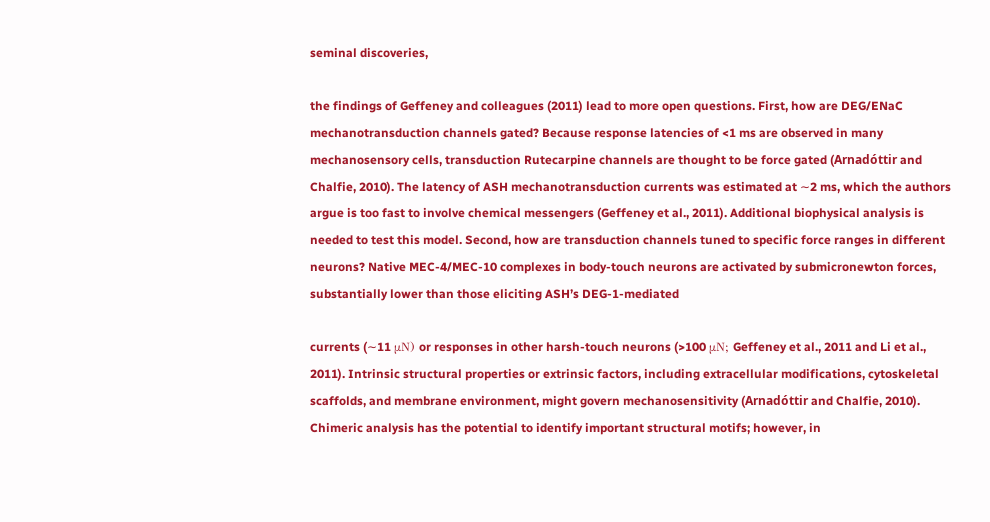seminal discoveries,

the findings of Geffeney and colleagues (2011) lead to more open questions. First, how are DEG/ENaC mechanotransduction channels gated? Because response latencies of <1 ms are observed in many mechanosensory cells, transduction Rutecarpine channels are thought to be force gated (Arnadóttir and Chalfie, 2010). The latency of ASH mechanotransduction currents was estimated at ∼2 ms, which the authors argue is too fast to involve chemical messengers (Geffeney et al., 2011). Additional biophysical analysis is needed to test this model. Second, how are transduction channels tuned to specific force ranges in different neurons? Native MEC-4/MEC-10 complexes in body-touch neurons are activated by submicronewton forces, substantially lower than those eliciting ASH’s DEG-1-mediated

currents (∼11 μN) or responses in other harsh-touch neurons (>100 μN; Geffeney et al., 2011 and Li et al., 2011). Intrinsic structural properties or extrinsic factors, including extracellular modifications, cytoskeletal scaffolds, and membrane environment, might govern mechanosensitivity (Arnadóttir and Chalfie, 2010). Chimeric analysis has the potential to identify important structural motifs; however, in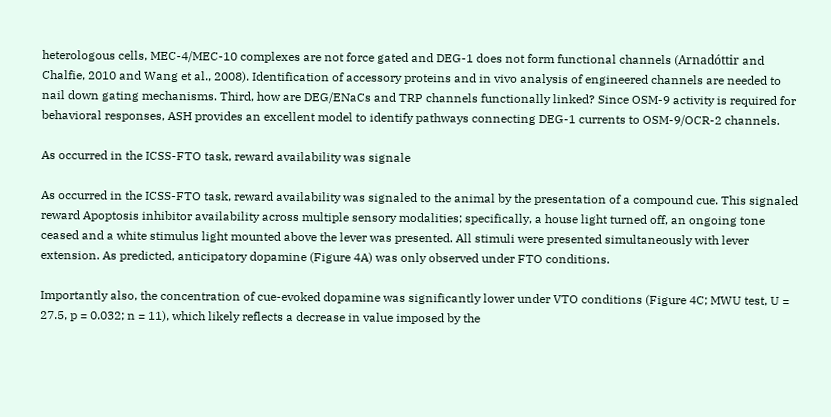heterologous cells, MEC-4/MEC-10 complexes are not force gated and DEG-1 does not form functional channels (Arnadóttir and Chalfie, 2010 and Wang et al., 2008). Identification of accessory proteins and in vivo analysis of engineered channels are needed to nail down gating mechanisms. Third, how are DEG/ENaCs and TRP channels functionally linked? Since OSM-9 activity is required for behavioral responses, ASH provides an excellent model to identify pathways connecting DEG-1 currents to OSM-9/OCR-2 channels.

As occurred in the ICSS-FTO task, reward availability was signale

As occurred in the ICSS-FTO task, reward availability was signaled to the animal by the presentation of a compound cue. This signaled reward Apoptosis inhibitor availability across multiple sensory modalities; specifically, a house light turned off, an ongoing tone ceased and a white stimulus light mounted above the lever was presented. All stimuli were presented simultaneously with lever extension. As predicted, anticipatory dopamine (Figure 4A) was only observed under FTO conditions.

Importantly also, the concentration of cue-evoked dopamine was significantly lower under VTO conditions (Figure 4C; MWU test, U = 27.5, p = 0.032; n = 11), which likely reflects a decrease in value imposed by the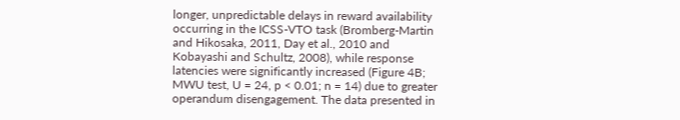longer, unpredictable delays in reward availability occurring in the ICSS-VTO task (Bromberg-Martin and Hikosaka, 2011, Day et al., 2010 and Kobayashi and Schultz, 2008), while response latencies were significantly increased (Figure 4B; MWU test, U = 24, p < 0.01; n = 14) due to greater operandum disengagement. The data presented in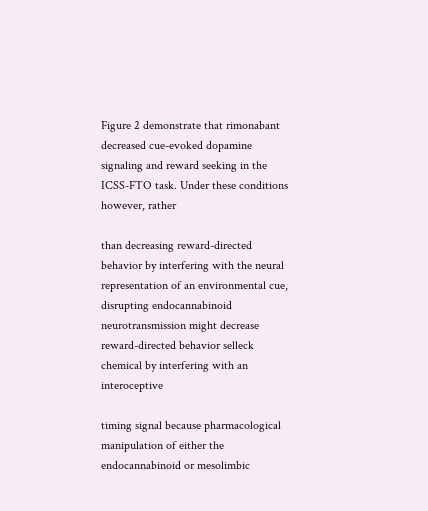Figure 2 demonstrate that rimonabant decreased cue-evoked dopamine signaling and reward seeking in the ICSS-FTO task. Under these conditions however, rather

than decreasing reward-directed behavior by interfering with the neural representation of an environmental cue, disrupting endocannabinoid neurotransmission might decrease reward-directed behavior selleck chemical by interfering with an interoceptive

timing signal because pharmacological manipulation of either the endocannabinoid or mesolimbic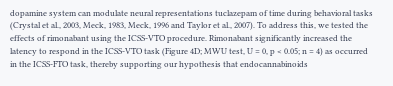dopamine system can modulate neural representations tuclazepam of time during behavioral tasks (Crystal et al., 2003, Meck, 1983, Meck, 1996 and Taylor et al., 2007). To address this, we tested the effects of rimonabant using the ICSS-VTO procedure. Rimonabant significantly increased the latency to respond in the ICSS-VTO task (Figure 4D; MWU test, U = 0, p < 0.05; n = 4) as occurred in the ICSS-FTO task, thereby supporting our hypothesis that endocannabinoids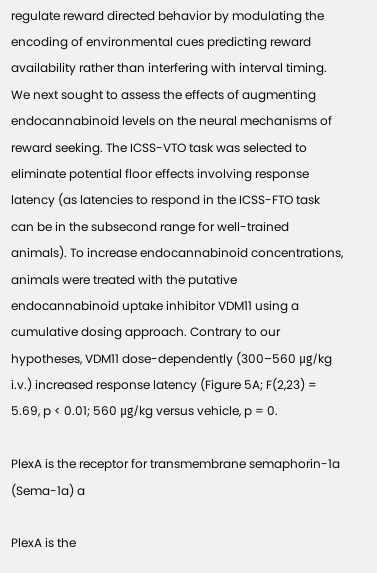regulate reward directed behavior by modulating the encoding of environmental cues predicting reward availability rather than interfering with interval timing. We next sought to assess the effects of augmenting endocannabinoid levels on the neural mechanisms of reward seeking. The ICSS-VTO task was selected to eliminate potential floor effects involving response latency (as latencies to respond in the ICSS-FTO task can be in the subsecond range for well-trained animals). To increase endocannabinoid concentrations, animals were treated with the putative endocannabinoid uptake inhibitor VDM11 using a cumulative dosing approach. Contrary to our hypotheses, VDM11 dose-dependently (300–560 μg/kg i.v.) increased response latency (Figure 5A; F(2,23) = 5.69, p < 0.01; 560 μg/kg versus vehicle, p = 0.

PlexA is the receptor for transmembrane semaphorin-1a (Sema-1a) a

PlexA is the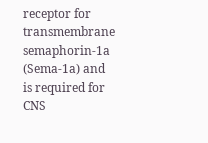receptor for transmembrane semaphorin-1a (Sema-1a) and is required for CNS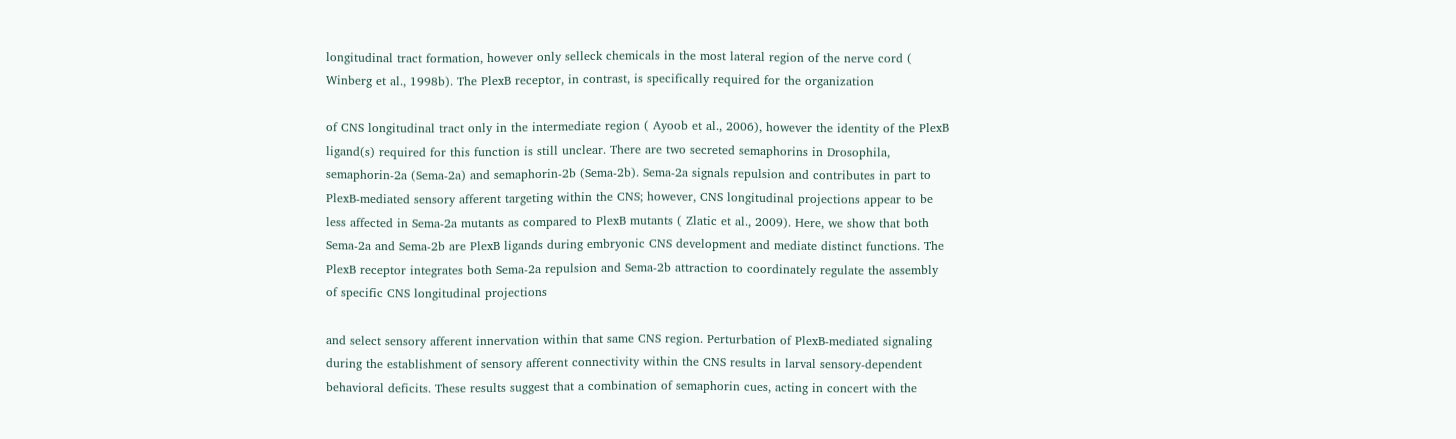longitudinal tract formation, however only selleck chemicals in the most lateral region of the nerve cord ( Winberg et al., 1998b). The PlexB receptor, in contrast, is specifically required for the organization

of CNS longitudinal tract only in the intermediate region ( Ayoob et al., 2006), however the identity of the PlexB ligand(s) required for this function is still unclear. There are two secreted semaphorins in Drosophila, semaphorin-2a (Sema-2a) and semaphorin-2b (Sema-2b). Sema-2a signals repulsion and contributes in part to PlexB-mediated sensory afferent targeting within the CNS; however, CNS longitudinal projections appear to be less affected in Sema-2a mutants as compared to PlexB mutants ( Zlatic et al., 2009). Here, we show that both Sema-2a and Sema-2b are PlexB ligands during embryonic CNS development and mediate distinct functions. The PlexB receptor integrates both Sema-2a repulsion and Sema-2b attraction to coordinately regulate the assembly of specific CNS longitudinal projections

and select sensory afferent innervation within that same CNS region. Perturbation of PlexB-mediated signaling during the establishment of sensory afferent connectivity within the CNS results in larval sensory-dependent behavioral deficits. These results suggest that a combination of semaphorin cues, acting in concert with the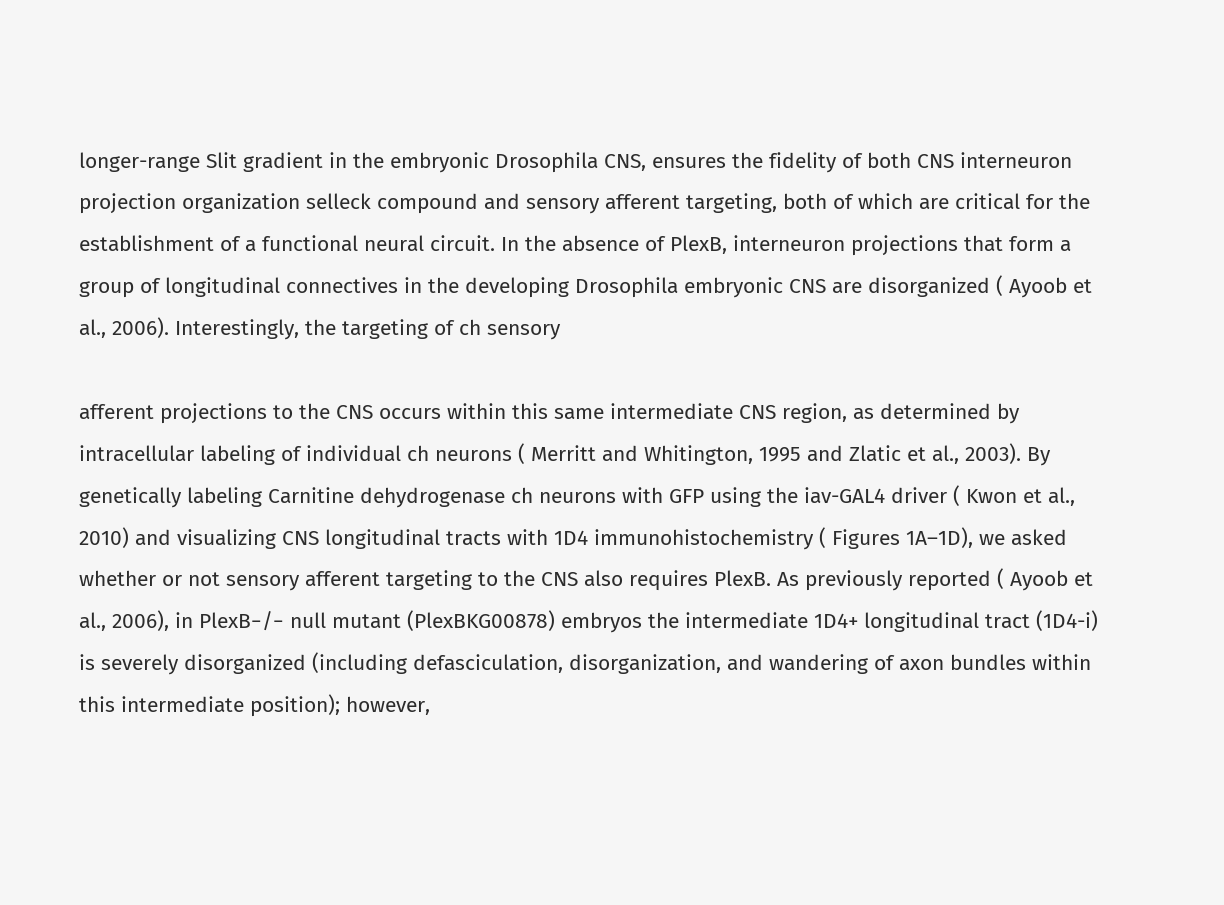longer-range Slit gradient in the embryonic Drosophila CNS, ensures the fidelity of both CNS interneuron projection organization selleck compound and sensory afferent targeting, both of which are critical for the establishment of a functional neural circuit. In the absence of PlexB, interneuron projections that form a group of longitudinal connectives in the developing Drosophila embryonic CNS are disorganized ( Ayoob et al., 2006). Interestingly, the targeting of ch sensory

afferent projections to the CNS occurs within this same intermediate CNS region, as determined by intracellular labeling of individual ch neurons ( Merritt and Whitington, 1995 and Zlatic et al., 2003). By genetically labeling Carnitine dehydrogenase ch neurons with GFP using the iav-GAL4 driver ( Kwon et al., 2010) and visualizing CNS longitudinal tracts with 1D4 immunohistochemistry ( Figures 1A–1D), we asked whether or not sensory afferent targeting to the CNS also requires PlexB. As previously reported ( Ayoob et al., 2006), in PlexB−/− null mutant (PlexBKG00878) embryos the intermediate 1D4+ longitudinal tract (1D4-i) is severely disorganized (including defasciculation, disorganization, and wandering of axon bundles within this intermediate position); however,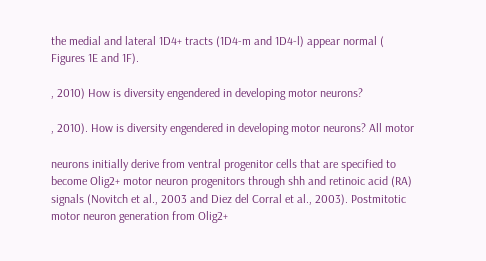the medial and lateral 1D4+ tracts (1D4-m and 1D4-l) appear normal ( Figures 1E and 1F).

, 2010) How is diversity engendered in developing motor neurons?

, 2010). How is diversity engendered in developing motor neurons? All motor

neurons initially derive from ventral progenitor cells that are specified to become Olig2+ motor neuron progenitors through shh and retinoic acid (RA) signals (Novitch et al., 2003 and Diez del Corral et al., 2003). Postmitotic motor neuron generation from Olig2+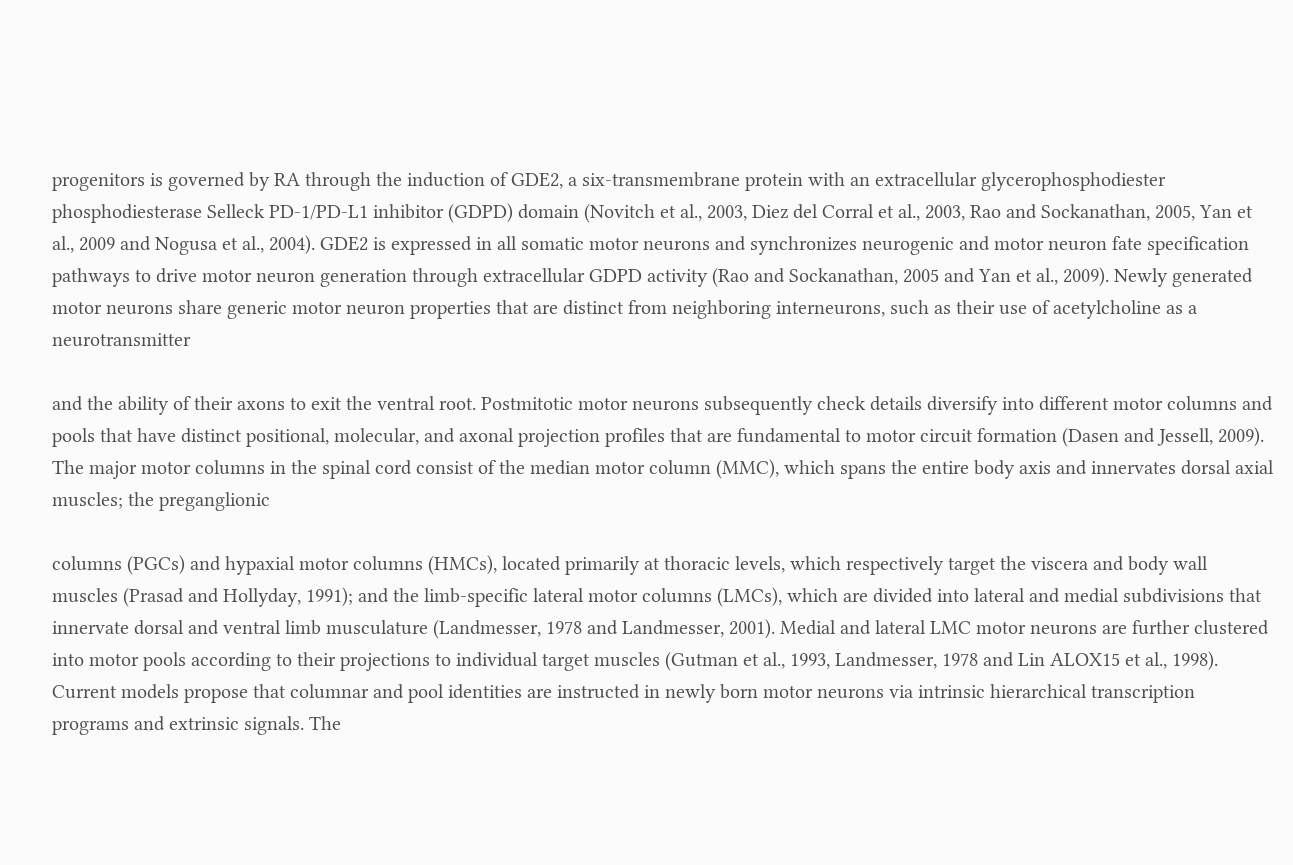progenitors is governed by RA through the induction of GDE2, a six-transmembrane protein with an extracellular glycerophosphodiester phosphodiesterase Selleck PD-1/PD-L1 inhibitor (GDPD) domain (Novitch et al., 2003, Diez del Corral et al., 2003, Rao and Sockanathan, 2005, Yan et al., 2009 and Nogusa et al., 2004). GDE2 is expressed in all somatic motor neurons and synchronizes neurogenic and motor neuron fate specification pathways to drive motor neuron generation through extracellular GDPD activity (Rao and Sockanathan, 2005 and Yan et al., 2009). Newly generated motor neurons share generic motor neuron properties that are distinct from neighboring interneurons, such as their use of acetylcholine as a neurotransmitter

and the ability of their axons to exit the ventral root. Postmitotic motor neurons subsequently check details diversify into different motor columns and pools that have distinct positional, molecular, and axonal projection profiles that are fundamental to motor circuit formation (Dasen and Jessell, 2009). The major motor columns in the spinal cord consist of the median motor column (MMC), which spans the entire body axis and innervates dorsal axial muscles; the preganglionic

columns (PGCs) and hypaxial motor columns (HMCs), located primarily at thoracic levels, which respectively target the viscera and body wall muscles (Prasad and Hollyday, 1991); and the limb-specific lateral motor columns (LMCs), which are divided into lateral and medial subdivisions that innervate dorsal and ventral limb musculature (Landmesser, 1978 and Landmesser, 2001). Medial and lateral LMC motor neurons are further clustered into motor pools according to their projections to individual target muscles (Gutman et al., 1993, Landmesser, 1978 and Lin ALOX15 et al., 1998). Current models propose that columnar and pool identities are instructed in newly born motor neurons via intrinsic hierarchical transcription programs and extrinsic signals. The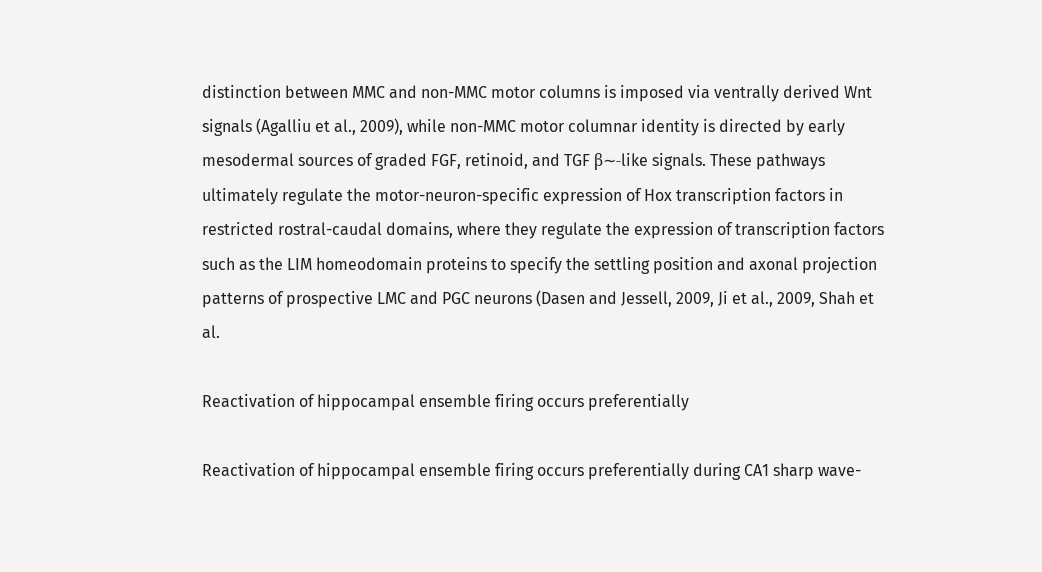distinction between MMC and non-MMC motor columns is imposed via ventrally derived Wnt signals (Agalliu et al., 2009), while non-MMC motor columnar identity is directed by early mesodermal sources of graded FGF, retinoid, and TGF β∼-like signals. These pathways ultimately regulate the motor-neuron-specific expression of Hox transcription factors in restricted rostral-caudal domains, where they regulate the expression of transcription factors such as the LIM homeodomain proteins to specify the settling position and axonal projection patterns of prospective LMC and PGC neurons (Dasen and Jessell, 2009, Ji et al., 2009, Shah et al.

Reactivation of hippocampal ensemble firing occurs preferentially

Reactivation of hippocampal ensemble firing occurs preferentially during CA1 sharp wave-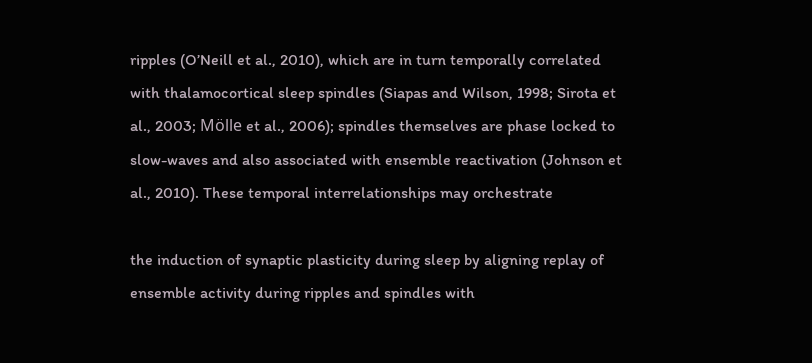ripples (O’Neill et al., 2010), which are in turn temporally correlated with thalamocortical sleep spindles (Siapas and Wilson, 1998; Sirota et al., 2003; Mölle et al., 2006); spindles themselves are phase locked to slow-waves and also associated with ensemble reactivation (Johnson et al., 2010). These temporal interrelationships may orchestrate

the induction of synaptic plasticity during sleep by aligning replay of ensemble activity during ripples and spindles with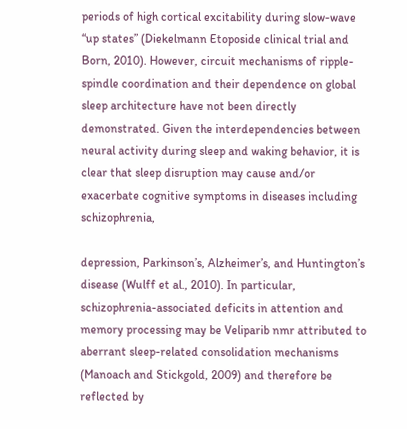periods of high cortical excitability during slow-wave “up states” (Diekelmann Etoposide clinical trial and Born, 2010). However, circuit mechanisms of ripple-spindle coordination and their dependence on global sleep architecture have not been directly demonstrated. Given the interdependencies between neural activity during sleep and waking behavior, it is clear that sleep disruption may cause and/or exacerbate cognitive symptoms in diseases including schizophrenia,

depression, Parkinson’s, Alzheimer’s, and Huntington’s disease (Wulff et al., 2010). In particular, schizophrenia-associated deficits in attention and memory processing may be Veliparib nmr attributed to aberrant sleep-related consolidation mechanisms (Manoach and Stickgold, 2009) and therefore be reflected by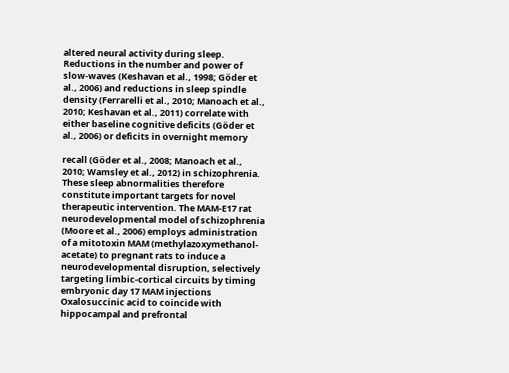altered neural activity during sleep. Reductions in the number and power of slow-waves (Keshavan et al., 1998; Göder et al., 2006) and reductions in sleep spindle density (Ferrarelli et al., 2010; Manoach et al., 2010; Keshavan et al., 2011) correlate with either baseline cognitive deficits (Göder et al., 2006) or deficits in overnight memory

recall (Göder et al., 2008; Manoach et al., 2010; Wamsley et al., 2012) in schizophrenia. These sleep abnormalities therefore constitute important targets for novel therapeutic intervention. The MAM-E17 rat neurodevelopmental model of schizophrenia (Moore et al., 2006) employs administration of a mitotoxin MAM (methylazoxymethanol-acetate) to pregnant rats to induce a neurodevelopmental disruption, selectively targeting limbic-cortical circuits by timing embryonic day 17 MAM injections Oxalosuccinic acid to coincide with hippocampal and prefrontal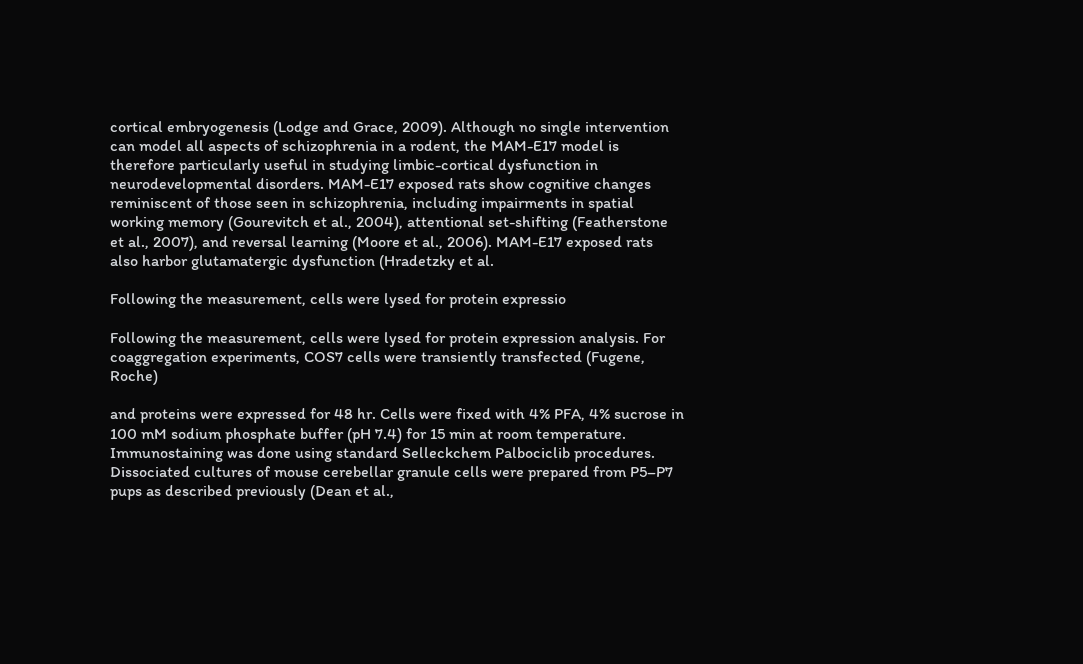cortical embryogenesis (Lodge and Grace, 2009). Although no single intervention can model all aspects of schizophrenia in a rodent, the MAM-E17 model is therefore particularly useful in studying limbic-cortical dysfunction in neurodevelopmental disorders. MAM-E17 exposed rats show cognitive changes reminiscent of those seen in schizophrenia, including impairments in spatial working memory (Gourevitch et al., 2004), attentional set-shifting (Featherstone et al., 2007), and reversal learning (Moore et al., 2006). MAM-E17 exposed rats also harbor glutamatergic dysfunction (Hradetzky et al.

Following the measurement, cells were lysed for protein expressio

Following the measurement, cells were lysed for protein expression analysis. For coaggregation experiments, COS7 cells were transiently transfected (Fugene, Roche)

and proteins were expressed for 48 hr. Cells were fixed with 4% PFA, 4% sucrose in 100 mM sodium phosphate buffer (pH 7.4) for 15 min at room temperature. Immunostaining was done using standard Selleckchem Palbociclib procedures. Dissociated cultures of mouse cerebellar granule cells were prepared from P5–P7 pups as described previously (Dean et al.,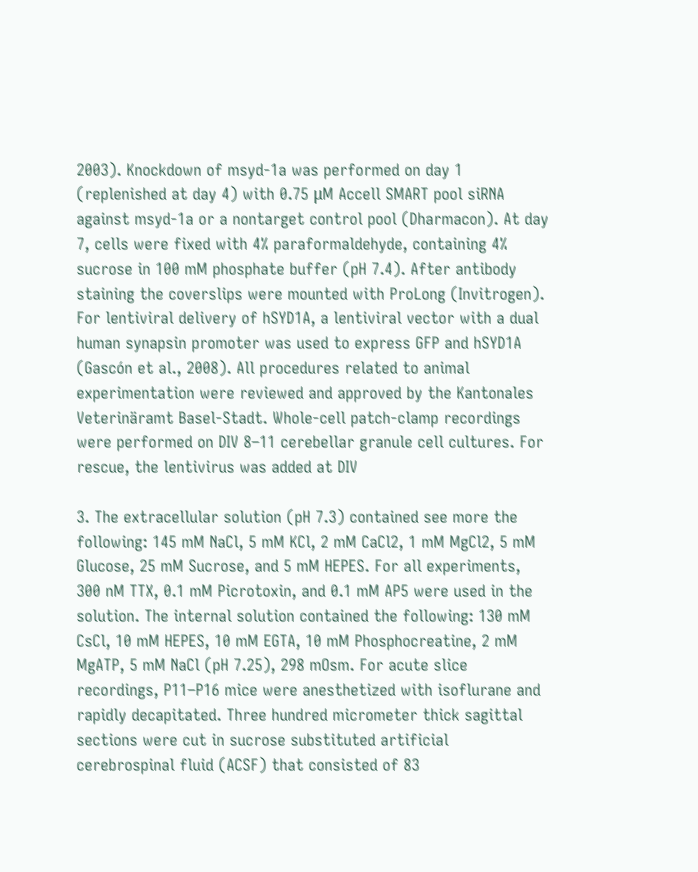2003). Knockdown of msyd-1a was performed on day 1 (replenished at day 4) with 0.75 μM Accell SMART pool siRNA against msyd-1a or a nontarget control pool (Dharmacon). At day 7, cells were fixed with 4% paraformaldehyde, containing 4% sucrose in 100 mM phosphate buffer (pH 7.4). After antibody staining the coverslips were mounted with ProLong (Invitrogen). For lentiviral delivery of hSYD1A, a lentiviral vector with a dual human synapsin promoter was used to express GFP and hSYD1A (Gascón et al., 2008). All procedures related to animal experimentation were reviewed and approved by the Kantonales Veterinäramt Basel-Stadt. Whole-cell patch-clamp recordings were performed on DIV 8–11 cerebellar granule cell cultures. For rescue, the lentivirus was added at DIV

3. The extracellular solution (pH 7.3) contained see more the following: 145 mM NaCl, 5 mM KCl, 2 mM CaCl2, 1 mM MgCl2, 5 mM Glucose, 25 mM Sucrose, and 5 mM HEPES. For all experiments, 300 nM TTX, 0.1 mM Picrotoxin, and 0.1 mM AP5 were used in the solution. The internal solution contained the following: 130 mM CsCl, 10 mM HEPES, 10 mM EGTA, 10 mM Phosphocreatine, 2 mM MgATP, 5 mM NaCl (pH 7.25), 298 mOsm. For acute slice recordings, P11–P16 mice were anesthetized with isoflurane and rapidly decapitated. Three hundred micrometer thick sagittal sections were cut in sucrose substituted artificial cerebrospinal fluid (ACSF) that consisted of 83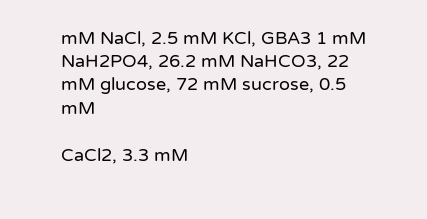mM NaCl, 2.5 mM KCl, GBA3 1 mM NaH2PO4, 26.2 mM NaHCO3, 22 mM glucose, 72 mM sucrose, 0.5 mM

CaCl2, 3.3 mM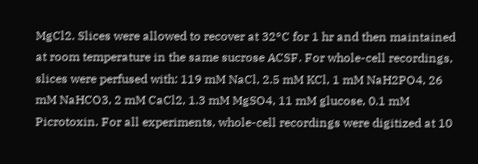MgCl2. Slices were allowed to recover at 32°C for 1 hr and then maintained at room temperature in the same sucrose ACSF. For whole-cell recordings, slices were perfused with: 119 mM NaCl, 2.5 mM KCl, 1 mM NaH2PO4, 26 mM NaHCO3, 2 mM CaCl2, 1.3 mM MgSO4, 11 mM glucose, 0.1 mM Picrotoxin. For all experiments, whole-cell recordings were digitized at 10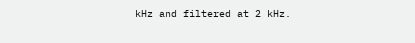kHz and filtered at 2 kHz.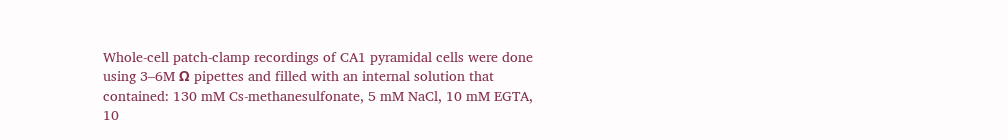Whole-cell patch-clamp recordings of CA1 pyramidal cells were done using 3–6M Ω pipettes and filled with an internal solution that contained: 130 mM Cs-methanesulfonate, 5 mM NaCl, 10 mM EGTA, 10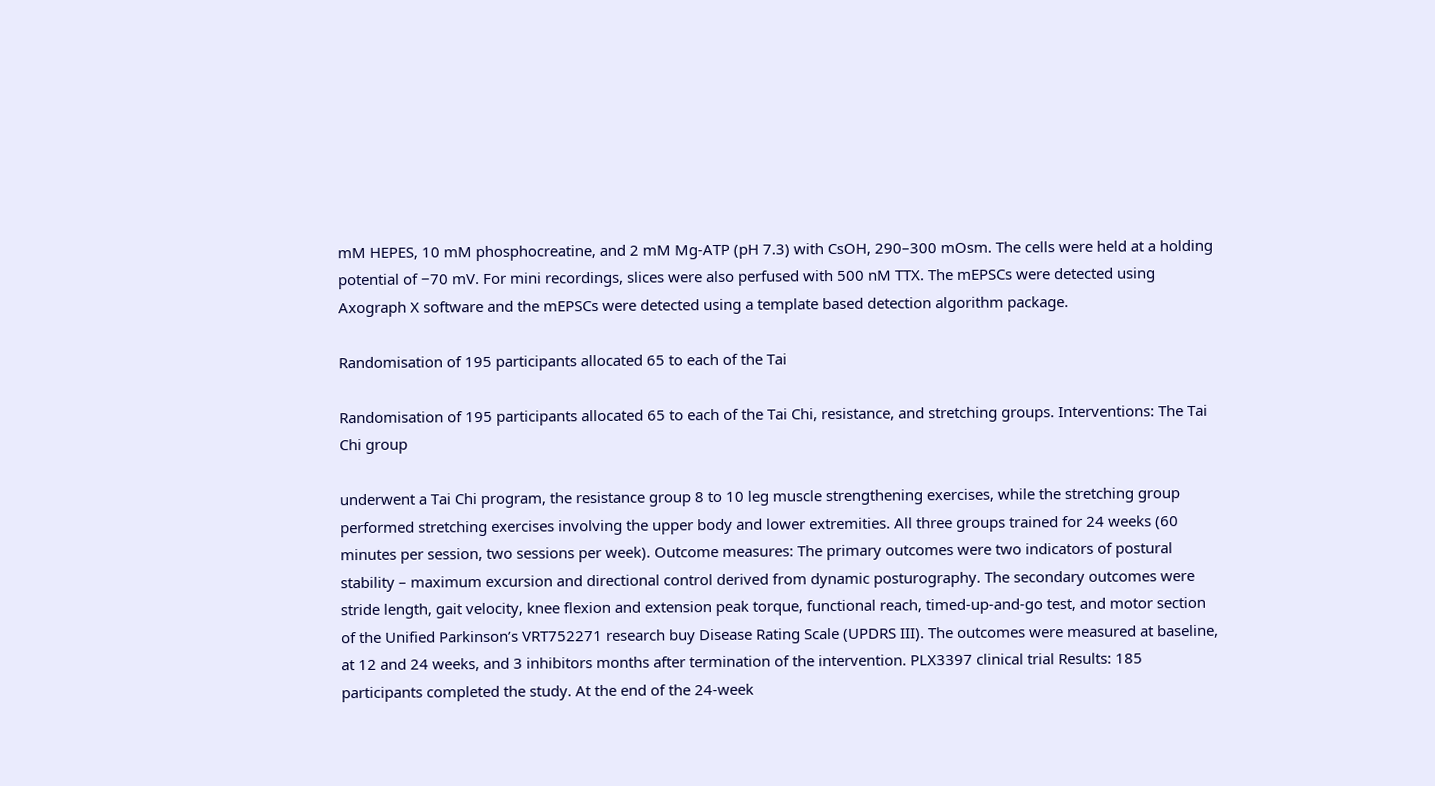mM HEPES, 10 mM phosphocreatine, and 2 mM Mg-ATP (pH 7.3) with CsOH, 290–300 mOsm. The cells were held at a holding potential of −70 mV. For mini recordings, slices were also perfused with 500 nM TTX. The mEPSCs were detected using Axograph X software and the mEPSCs were detected using a template based detection algorithm package.

Randomisation of 195 participants allocated 65 to each of the Tai

Randomisation of 195 participants allocated 65 to each of the Tai Chi, resistance, and stretching groups. Interventions: The Tai Chi group

underwent a Tai Chi program, the resistance group 8 to 10 leg muscle strengthening exercises, while the stretching group performed stretching exercises involving the upper body and lower extremities. All three groups trained for 24 weeks (60 minutes per session, two sessions per week). Outcome measures: The primary outcomes were two indicators of postural stability – maximum excursion and directional control derived from dynamic posturography. The secondary outcomes were stride length, gait velocity, knee flexion and extension peak torque, functional reach, timed-up-and-go test, and motor section of the Unified Parkinson’s VRT752271 research buy Disease Rating Scale (UPDRS III). The outcomes were measured at baseline, at 12 and 24 weeks, and 3 inhibitors months after termination of the intervention. PLX3397 clinical trial Results: 185 participants completed the study. At the end of the 24-week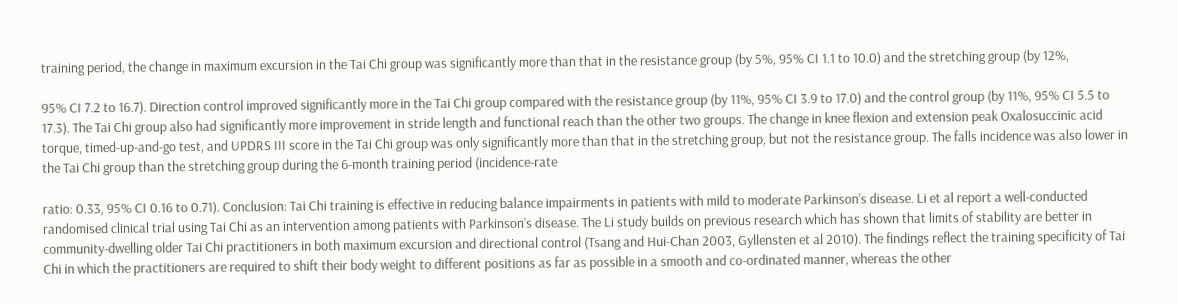training period, the change in maximum excursion in the Tai Chi group was significantly more than that in the resistance group (by 5%, 95% CI 1.1 to 10.0) and the stretching group (by 12%,

95% CI 7.2 to 16.7). Direction control improved significantly more in the Tai Chi group compared with the resistance group (by 11%, 95% CI 3.9 to 17.0) and the control group (by 11%, 95% CI 5.5 to 17.3). The Tai Chi group also had significantly more improvement in stride length and functional reach than the other two groups. The change in knee flexion and extension peak Oxalosuccinic acid torque, timed-up-and-go test, and UPDRS III score in the Tai Chi group was only significantly more than that in the stretching group, but not the resistance group. The falls incidence was also lower in the Tai Chi group than the stretching group during the 6-month training period (incidence-rate

ratio: 0.33, 95% CI 0.16 to 0.71). Conclusion: Tai Chi training is effective in reducing balance impairments in patients with mild to moderate Parkinson’s disease. Li et al report a well-conducted randomised clinical trial using Tai Chi as an intervention among patients with Parkinson’s disease. The Li study builds on previous research which has shown that limits of stability are better in community-dwelling older Tai Chi practitioners in both maximum excursion and directional control (Tsang and Hui-Chan 2003, Gyllensten et al 2010). The findings reflect the training specificity of Tai Chi in which the practitioners are required to shift their body weight to different positions as far as possible in a smooth and co-ordinated manner, whereas the other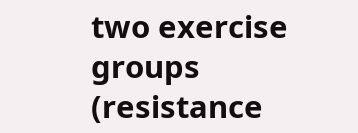two exercise groups (resistance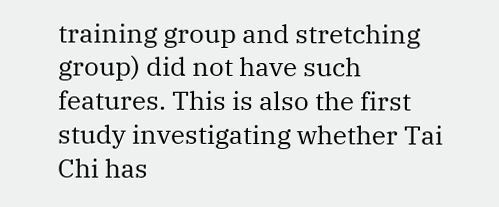training group and stretching group) did not have such features. This is also the first study investigating whether Tai Chi has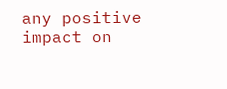any positive impact on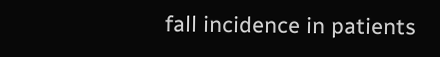fall incidence in patients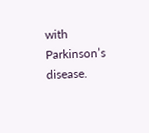with Parkinson’s disease.